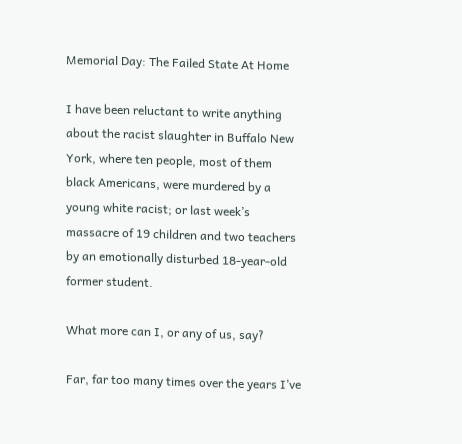Memorial Day: The Failed State At Home

I have been reluctant to write anything about the racist slaughter in Buffalo New York, where ten people, most of them black Americans, were murdered by a young white racist; or last week’s massacre of 19 children and two teachers by an emotionally disturbed 18-year-old former student.

What more can I, or any of us, say?

Far, far too many times over the years I’ve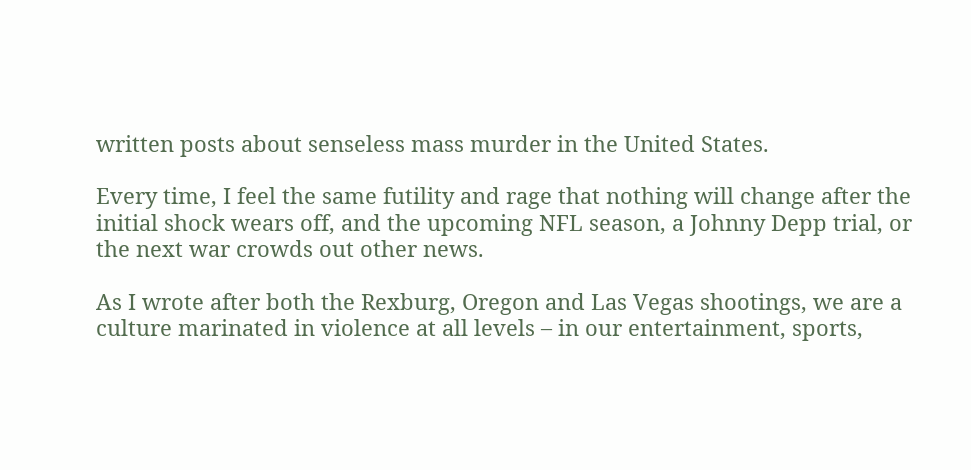written posts about senseless mass murder in the United States.

Every time, I feel the same futility and rage that nothing will change after the initial shock wears off, and the upcoming NFL season, a Johnny Depp trial, or the next war crowds out other news.

As I wrote after both the Rexburg, Oregon and Las Vegas shootings, we are a culture marinated in violence at all levels – in our entertainment, sports,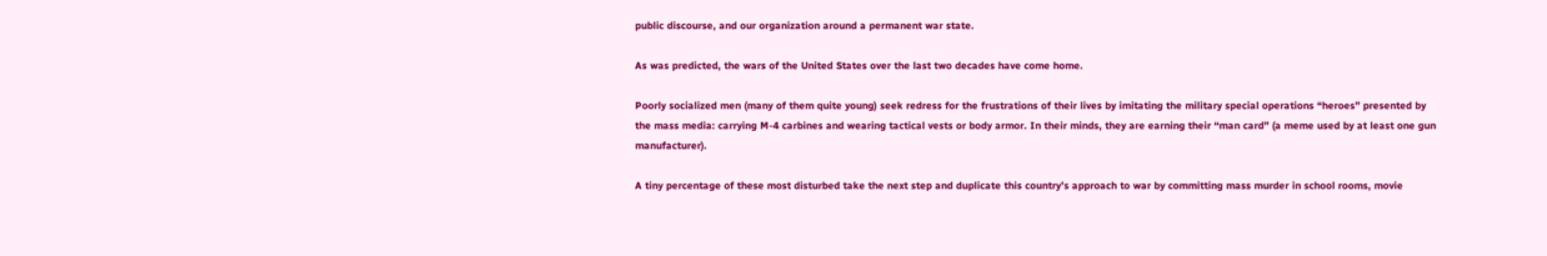public discourse, and our organization around a permanent war state.

As was predicted, the wars of the United States over the last two decades have come home.

Poorly socialized men (many of them quite young) seek redress for the frustrations of their lives by imitating the military special operations “heroes” presented by the mass media: carrying M-4 carbines and wearing tactical vests or body armor. In their minds, they are earning their “man card” (a meme used by at least one gun manufacturer).

A tiny percentage of these most disturbed take the next step and duplicate this country’s approach to war by committing mass murder in school rooms, movie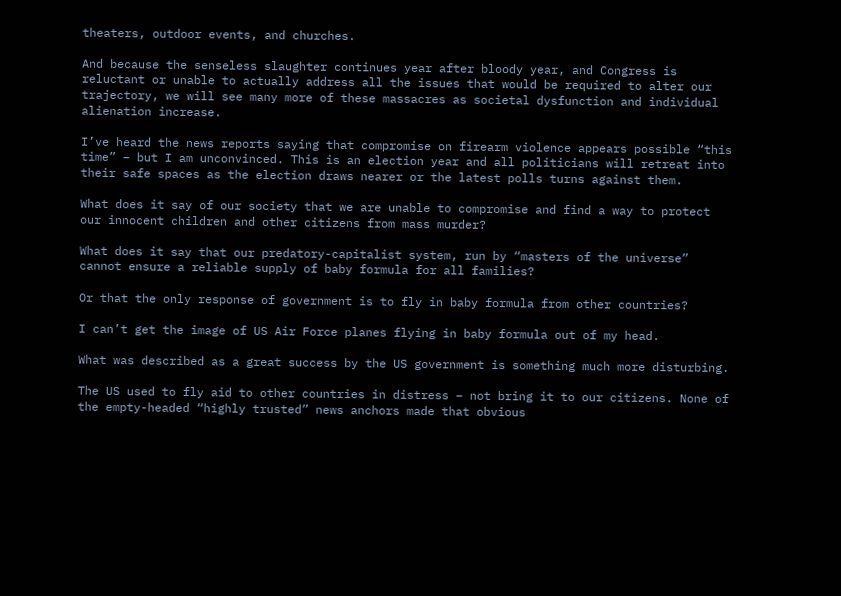theaters, outdoor events, and churches.

And because the senseless slaughter continues year after bloody year, and Congress is reluctant or unable to actually address all the issues that would be required to alter our trajectory, we will see many more of these massacres as societal dysfunction and individual alienation increase.

I’ve heard the news reports saying that compromise on firearm violence appears possible “this time” – but I am unconvinced. This is an election year and all politicians will retreat into their safe spaces as the election draws nearer or the latest polls turns against them.

What does it say of our society that we are unable to compromise and find a way to protect our innocent children and other citizens from mass murder?

What does it say that our predatory-capitalist system, run by “masters of the universe” cannot ensure a reliable supply of baby formula for all families?

Or that the only response of government is to fly in baby formula from other countries?

I can’t get the image of US Air Force planes flying in baby formula out of my head.

What was described as a great success by the US government is something much more disturbing.

The US used to fly aid to other countries in distress – not bring it to our citizens. None of the empty-headed “highly trusted” news anchors made that obvious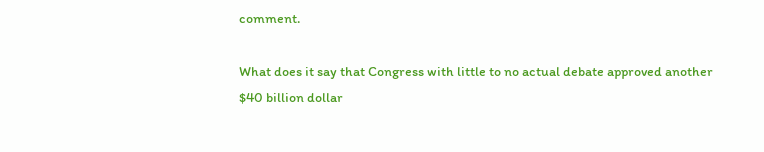comment.

What does it say that Congress with little to no actual debate approved another $40 billion dollar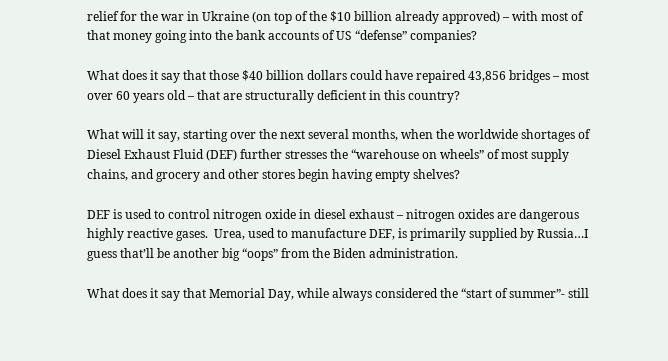relief for the war in Ukraine (on top of the $10 billion already approved) – with most of that money going into the bank accounts of US “defense” companies?

What does it say that those $40 billion dollars could have repaired 43,856 bridges – most over 60 years old – that are structurally deficient in this country?

What will it say, starting over the next several months, when the worldwide shortages of Diesel Exhaust Fluid (DEF) further stresses the “warehouse on wheels” of most supply chains, and grocery and other stores begin having empty shelves?

DEF is used to control nitrogen oxide in diesel exhaust – nitrogen oxides are dangerous highly reactive gases.  Urea, used to manufacture DEF, is primarily supplied by Russia…I guess that’ll be another big “oops” from the Biden administration.

What does it say that Memorial Day, while always considered the “start of summer”- still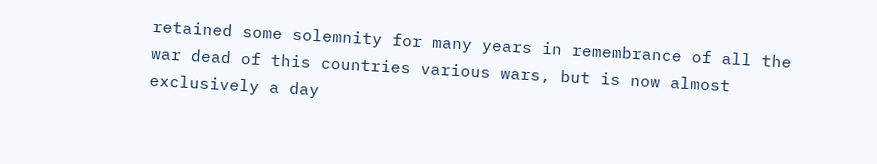retained some solemnity for many years in remembrance of all the war dead of this countries various wars, but is now almost exclusively a day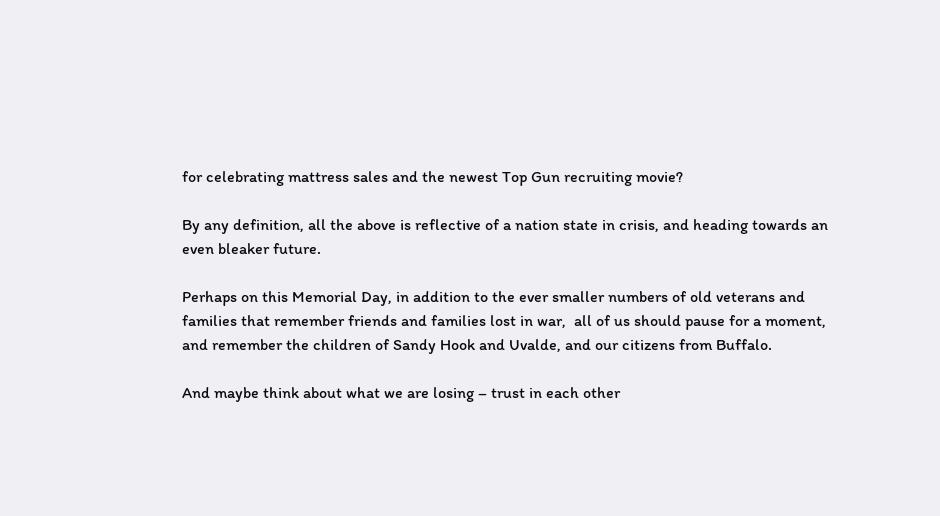for celebrating mattress sales and the newest Top Gun recruiting movie?

By any definition, all the above is reflective of a nation state in crisis, and heading towards an even bleaker future.

Perhaps on this Memorial Day, in addition to the ever smaller numbers of old veterans and families that remember friends and families lost in war,  all of us should pause for a moment, and remember the children of Sandy Hook and Uvalde, and our citizens from Buffalo.

And maybe think about what we are losing – trust in each other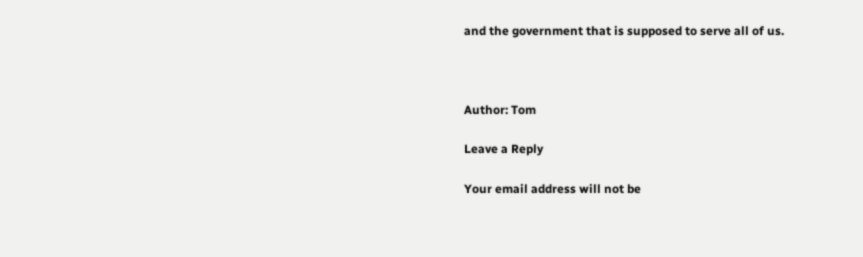and the government that is supposed to serve all of us.



Author: Tom

Leave a Reply

Your email address will not be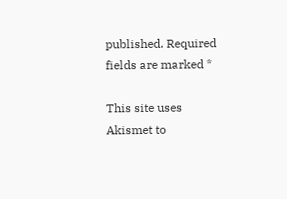published. Required fields are marked *

This site uses Akismet to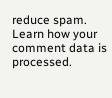reduce spam. Learn how your comment data is processed.